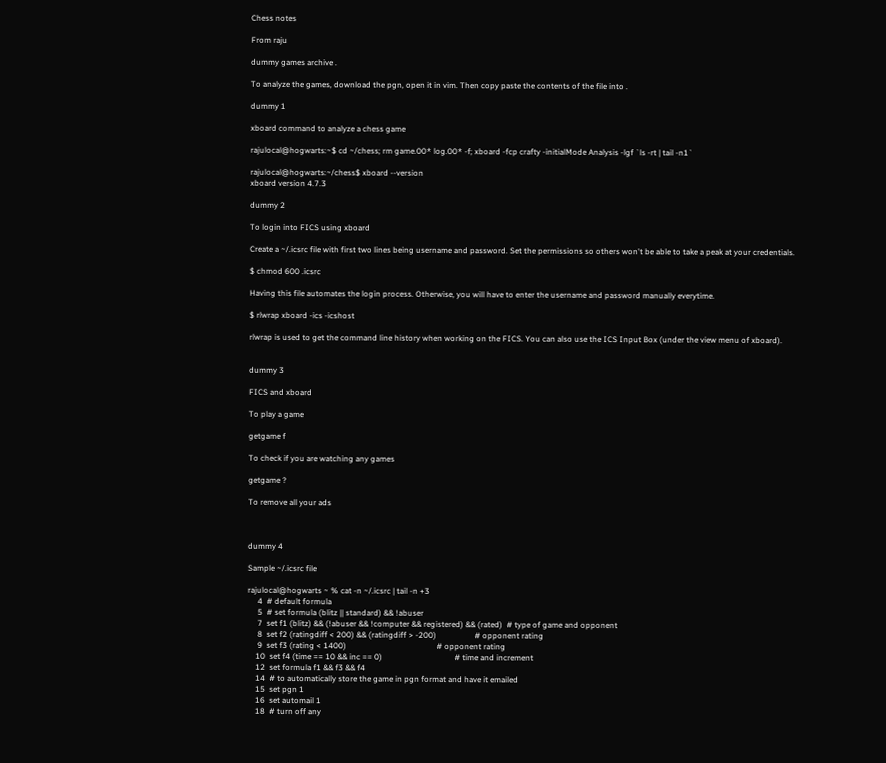Chess notes

From raju

dummy games archive .

To analyze the games, download the pgn, open it in vim. Then copy paste the contents of the file into .

dummy 1

xboard command to analyze a chess game

rajulocal@hogwarts:~$ cd ~/chess; rm game.00* log.00* -f; xboard -fcp crafty -initialMode Analysis -lgf `ls -rt | tail -n1`

rajulocal@hogwarts:~/chess$ xboard --version
xboard version 4.7.3

dummy 2

To login into FICS using xboard

Create a ~/.icsrc file with first two lines being username and password. Set the permissions so others won't be able to take a peak at your credentials.

$ chmod 600 .icsrc

Having this file automates the login process. Otherwise, you will have to enter the username and password manually everytime.

$ rlwrap xboard -ics -icshost

rlwrap is used to get the command line history when working on the FICS. You can also use the ICS Input Box (under the view menu of xboard).


dummy 3

FICS and xboard

To play a game

getgame f

To check if you are watching any games

getgame ?

To remove all your ads



dummy 4

Sample ~/.icsrc file

rajulocal@hogwarts ~ % cat -n ~/.icsrc | tail -n +3
     4  # default formula
     5  # set formula (blitz || standard) && !abuser
     7  set f1 (blitz) && (!abuser && !computer && registered) && (rated)  # type of game and opponent
     8  set f2 (ratingdiff < 200) && (ratingdiff > -200)                   # opponent rating
     9  set f3 (rating < 1400)                                             # opponent rating
    10  set f4 (time == 10 && inc == 0)                                    # time and increment
    12  set formula f1 && f3 && f4
    14  # to automatically store the game in pgn format and have it emailed
    15  set pgn 1
    16  set automail 1
    18  # turn off any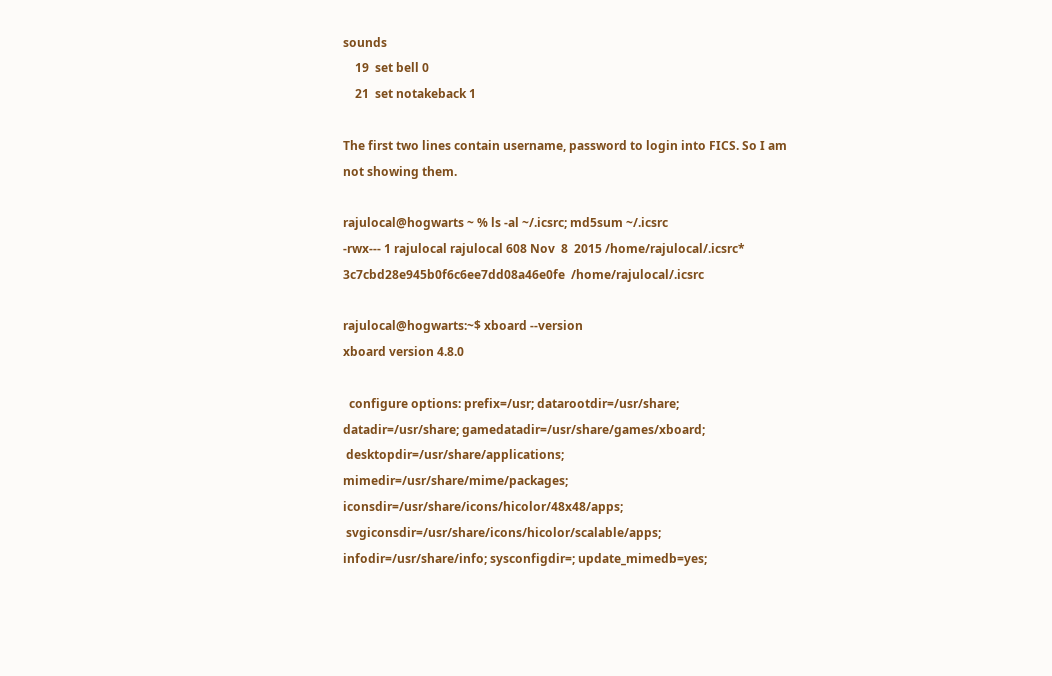sounds
    19  set bell 0
    21  set notakeback 1

The first two lines contain username, password to login into FICS. So I am not showing them.

rajulocal@hogwarts ~ % ls -al ~/.icsrc; md5sum ~/.icsrc
-rwx--- 1 rajulocal rajulocal 608 Nov  8  2015 /home/rajulocal/.icsrc*
3c7cbd28e945b0f6c6ee7dd08a46e0fe  /home/rajulocal/.icsrc

rajulocal@hogwarts:~$ xboard --version
xboard version 4.8.0

  configure options: prefix=/usr; datarootdir=/usr/share; datadir=/usr/share; gamedatadir=/usr/share/games/xboard;
 desktopdir=/usr/share/applications; mimedir=/usr/share/mime/packages; iconsdir=/usr/share/icons/hicolor/48x48/apps;
 svgiconsdir=/usr/share/icons/hicolor/scalable/apps; infodir=/usr/share/info; sysconfigdir=; update_mimedb=yes;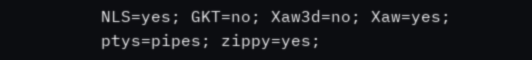NLS=yes; GKT=no; Xaw3d=no; Xaw=yes; ptys=pipes; zippy=yes;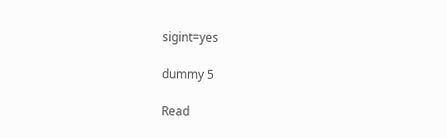sigint=yes

dummy 5

Read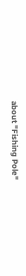about "Fishing Pole"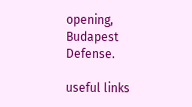opening, Budapest Defense.

useful links